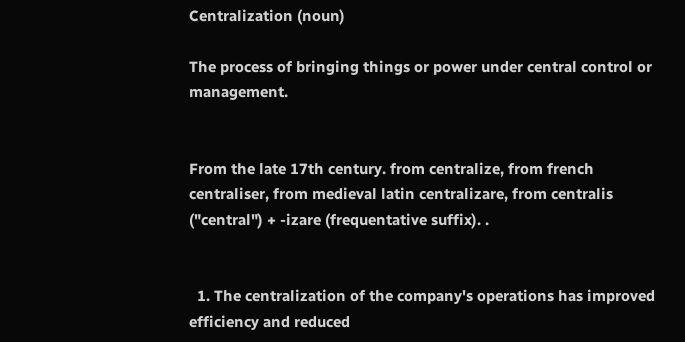Centralization (noun)

The process of bringing things or power under central control or management.


From the late 17th century. from centralize, from french centraliser, from medieval latin centralizare, from centralis ("central") + -izare (frequentative suffix). .


  1. The centralization of the company's operations has improved efficiency and reduced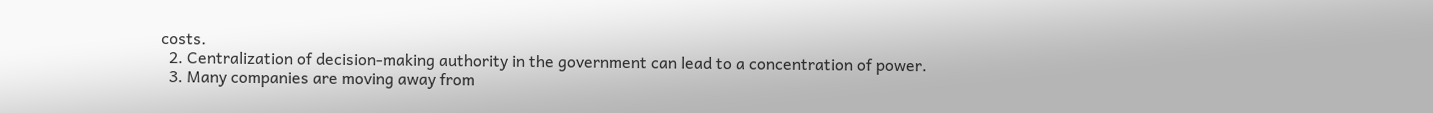costs.
  2. Centralization of decision-making authority in the government can lead to a concentration of power.
  3. Many companies are moving away from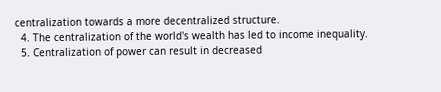centralization towards a more decentralized structure.
  4. The centralization of the world's wealth has led to income inequality.
  5. Centralization of power can result in decreased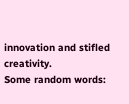innovation and stifled creativity.
Some random words: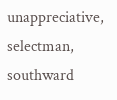unappreciative, selectman, southward